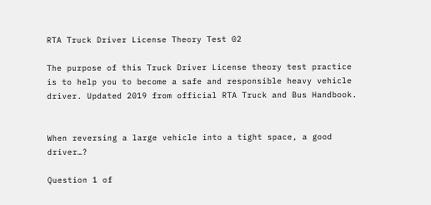RTA Truck Driver License Theory Test 02

The purpose of this Truck Driver License theory test practice is to help you to become a safe and responsible heavy vehicle driver. Updated 2019 from official RTA Truck and Bus Handbook.


When reversing a large vehicle into a tight space, a good driver…?

Question 1 of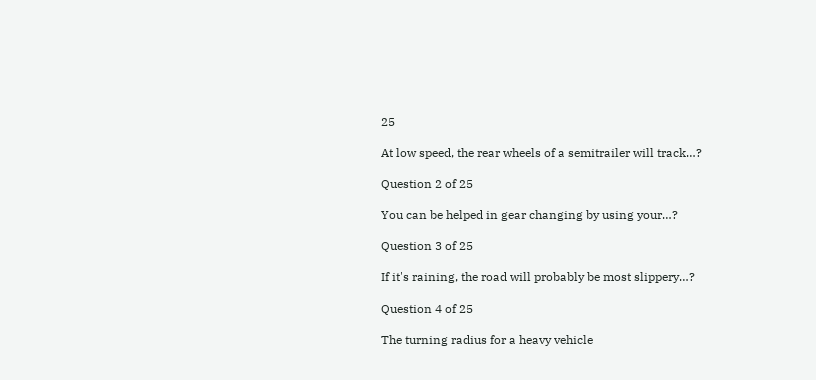25

At low speed, the rear wheels of a semitrailer will track…?

Question 2 of 25

You can be helped in gear changing by using your…?

Question 3 of 25

If it's raining, the road will probably be most slippery…?

Question 4 of 25

The turning radius for a heavy vehicle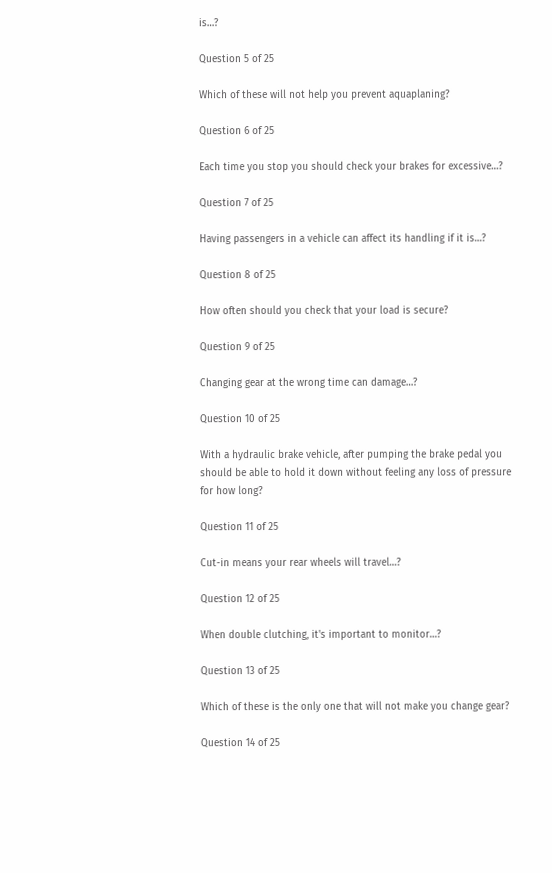is…?

Question 5 of 25

Which of these will not help you prevent aquaplaning?

Question 6 of 25

Each time you stop you should check your brakes for excessive…?

Question 7 of 25

Having passengers in a vehicle can affect its handling if it is…?

Question 8 of 25

How often should you check that your load is secure?

Question 9 of 25

Changing gear at the wrong time can damage…?

Question 10 of 25

With a hydraulic brake vehicle, after pumping the brake pedal you should be able to hold it down without feeling any loss of pressure for how long?

Question 11 of 25

Cut-in means your rear wheels will travel…?

Question 12 of 25

When double clutching, it's important to monitor…?

Question 13 of 25

Which of these is the only one that will not make you change gear?

Question 14 of 25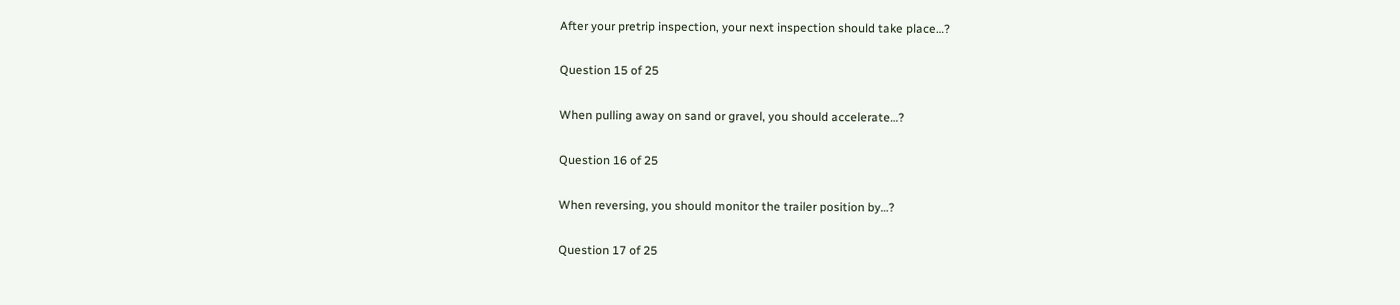After your pretrip inspection, your next inspection should take place…?

Question 15 of 25

When pulling away on sand or gravel, you should accelerate…?

Question 16 of 25

When reversing, you should monitor the trailer position by…?

Question 17 of 25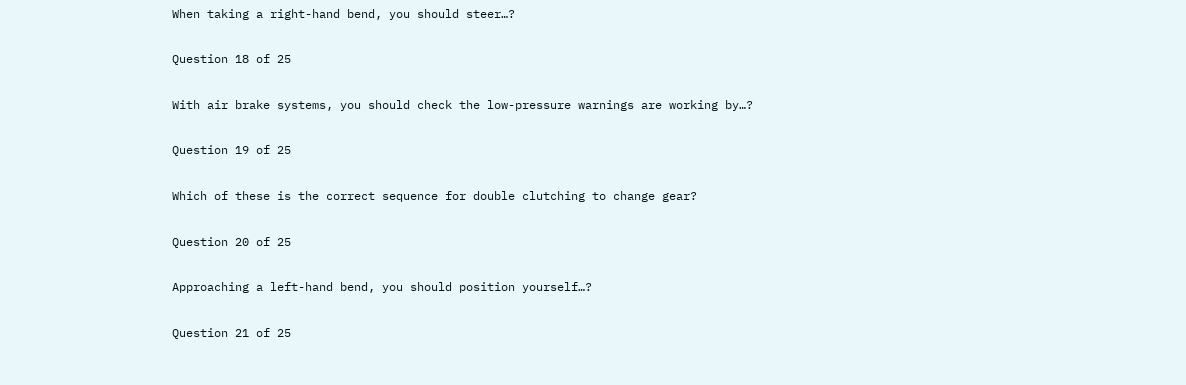When taking a right-hand bend, you should steer…?

Question 18 of 25

With air brake systems, you should check the low-pressure warnings are working by…?

Question 19 of 25

Which of these is the correct sequence for double clutching to change gear?

Question 20 of 25

Approaching a left-hand bend, you should position yourself…?

Question 21 of 25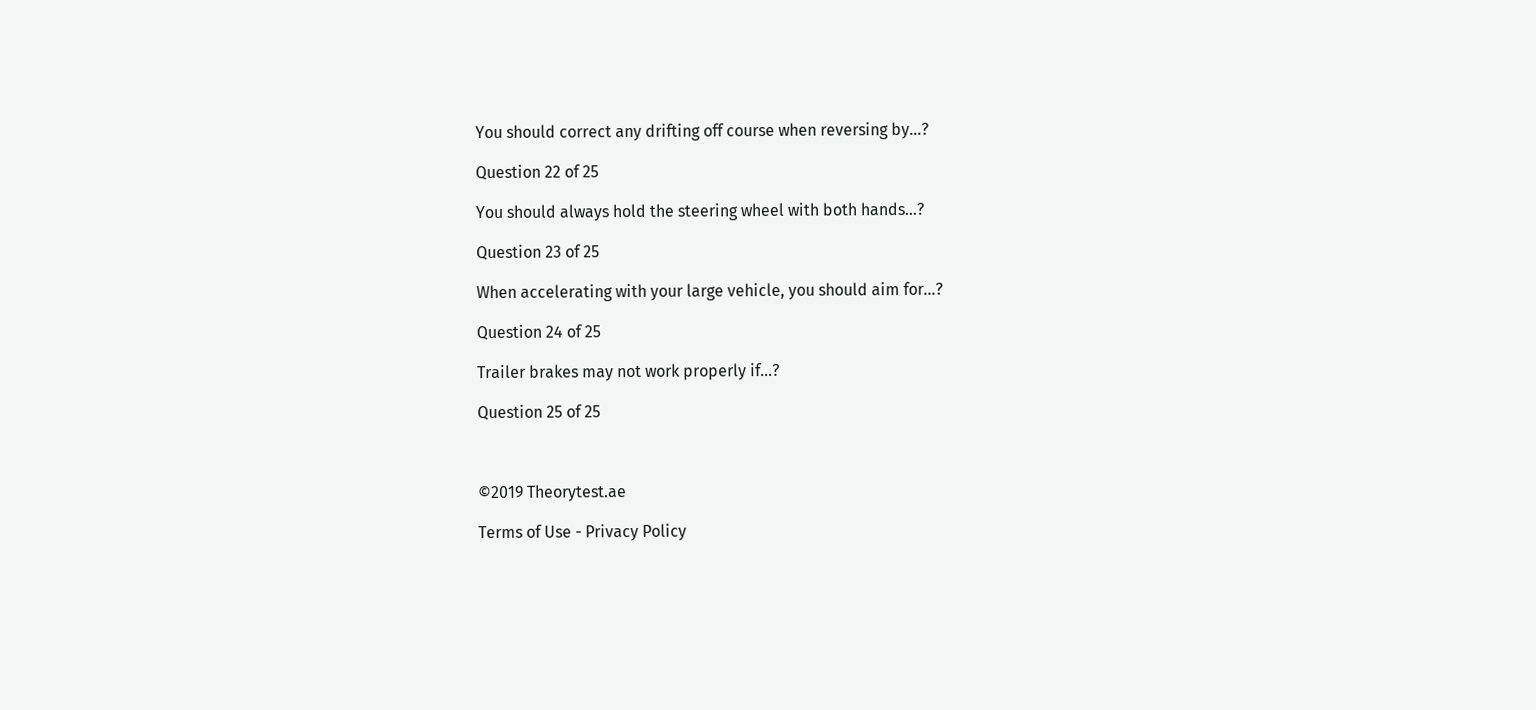You should correct any drifting off course when reversing by…?

Question 22 of 25

You should always hold the steering wheel with both hands…?

Question 23 of 25

When accelerating with your large vehicle, you should aim for…?

Question 24 of 25

Trailer brakes may not work properly if…?

Question 25 of 25



©2019 Theorytest.ae

Terms of Use - Privacy Policy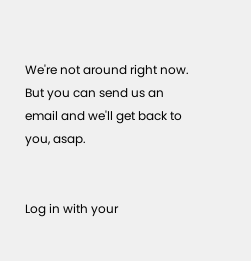We're not around right now. But you can send us an email and we'll get back to you, asap.


Log in with your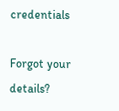credentials

Forgot your details?